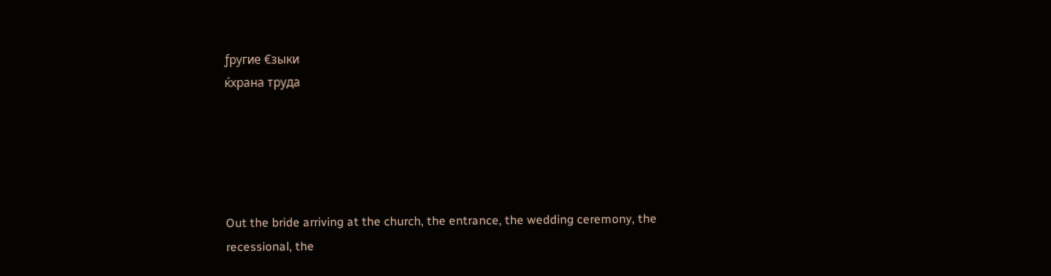ƒругие €зыки
ќхрана труда





Out the bride arriving at the church, the entrance, the wedding ceremony, the recessional, the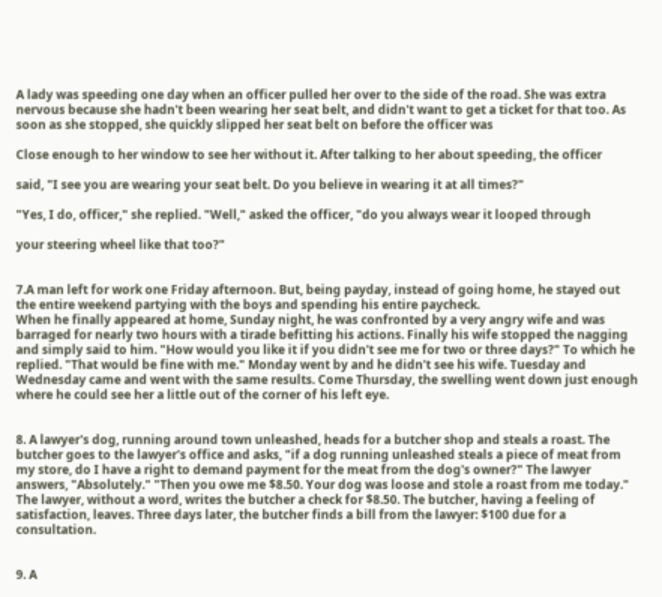A lady was speeding one day when an officer pulled her over to the side of the road. She was extra nervous because she hadn't been wearing her seat belt, and didn't want to get a ticket for that too. As soon as she stopped, she quickly slipped her seat belt on before the officer was

Close enough to her window to see her without it. After talking to her about speeding, the officer

said, "I see you are wearing your seat belt. Do you believe in wearing it at all times?"

"Yes, I do, officer," she replied. "Well," asked the officer, "do you always wear it looped through

your steering wheel like that too?"


7.A man left for work one Friday afternoon. But, being payday, instead of going home, he stayed out the entire weekend partying with the boys and spending his entire paycheck.
When he finally appeared at home, Sunday night, he was confronted by a very angry wife and was barraged for nearly two hours with a tirade befitting his actions. Finally his wife stopped the nagging and simply said to him. "How would you like it if you didn't see me for two or three days?" To which he replied. "That would be fine with me." Monday went by and he didn't see his wife. Tuesday and Wednesday came and went with the same results. Come Thursday, the swelling went down just enough where he could see her a little out of the corner of his left eye.


8. A lawyer's dog, running around town unleashed, heads for a butcher shop and steals a roast. The butcher goes to the lawyer's office and asks, "if a dog running unleashed steals a piece of meat from my store, do I have a right to demand payment for the meat from the dog's owner?" The lawyer answers, "Absolutely." "Then you owe me $8.50. Your dog was loose and stole a roast from me today." The lawyer, without a word, writes the butcher a check for $8.50. The butcher, having a feeling of satisfaction, leaves. Three days later, the butcher finds a bill from the lawyer: $100 due for a consultation.


9. A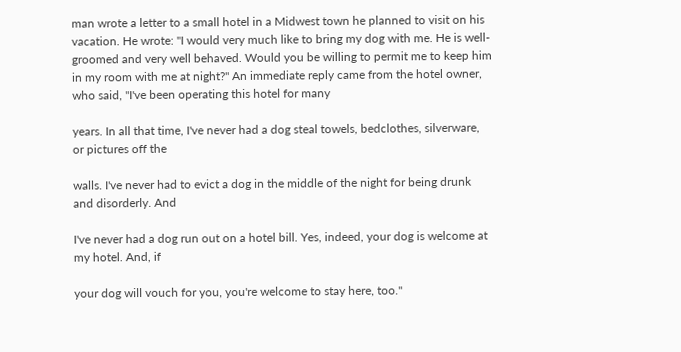man wrote a letter to a small hotel in a Midwest town he planned to visit on his vacation. He wrote: "I would very much like to bring my dog with me. He is well-groomed and very well behaved. Would you be willing to permit me to keep him in my room with me at night?" An immediate reply came from the hotel owner, who said, "I've been operating this hotel for many

years. In all that time, I've never had a dog steal towels, bedclothes, silverware, or pictures off the

walls. I've never had to evict a dog in the middle of the night for being drunk and disorderly. And

I've never had a dog run out on a hotel bill. Yes, indeed, your dog is welcome at my hotel. And, if

your dog will vouch for you, you're welcome to stay here, too."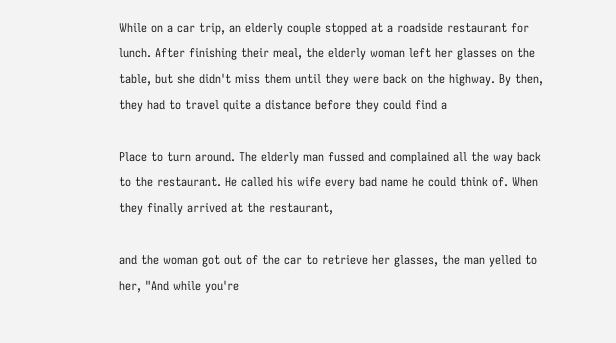While on a car trip, an elderly couple stopped at a roadside restaurant for lunch. After finishing their meal, the elderly woman left her glasses on the table, but she didn't miss them until they were back on the highway. By then, they had to travel quite a distance before they could find a

Place to turn around. The elderly man fussed and complained all the way back to the restaurant. He called his wife every bad name he could think of. When they finally arrived at the restaurant,

and the woman got out of the car to retrieve her glasses, the man yelled to her, "And while you're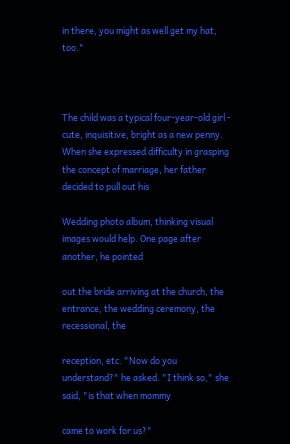in there, you might as well get my hat, too."



The child was a typical four-year-old girl - cute, inquisitive, bright as a new penny. When she expressed difficulty in grasping the concept of marriage, her father decided to pull out his

Wedding photo album, thinking visual images would help. One page after another, he pointed

out the bride arriving at the church, the entrance, the wedding ceremony, the recessional, the

reception, etc. "Now do you understand?" he asked. "I think so," she said, "is that when mommy

came to work for us?"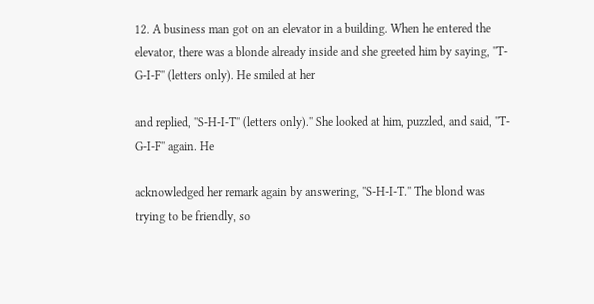12. A business man got on an elevator in a building. When he entered the elevator, there was a blonde already inside and she greeted him by saying, ''T-G-I-F'' (letters only). He smiled at her

and replied, ''S-H-I-T'' (letters only).'' She looked at him, puzzled, and said, ''T-G-I-F'' again. He

acknowledged her remark again by answering, ''S-H-I-T.'' The blond was trying to be friendly, so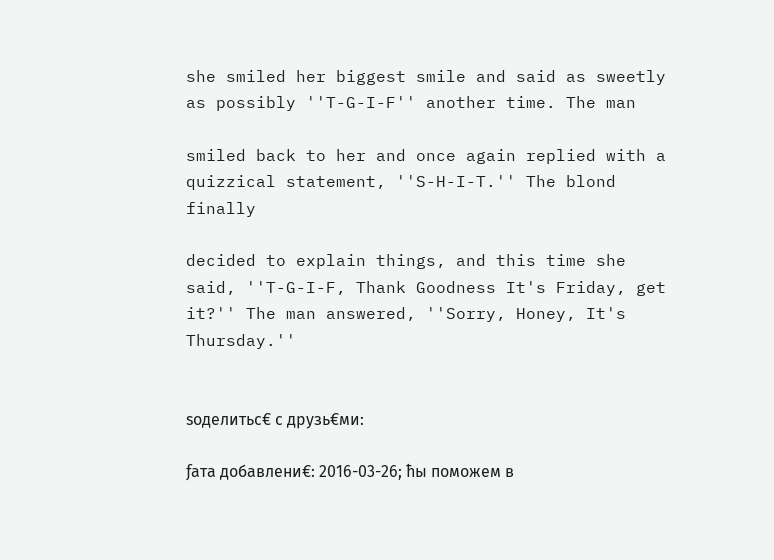she smiled her biggest smile and said as sweetly as possibly ''T-G-I-F'' another time. The man

smiled back to her and once again replied with a quizzical statement, ''S-H-I-T.'' The blond finally

decided to explain things, and this time she said, ''T-G-I-F, Thank Goodness It's Friday, get it?'' The man answered, ''Sorry, Honey, It's Thursday.''


ѕоделитьс€ с друзь€ми:

ƒата добавлени€: 2016-03-26; ћы поможем в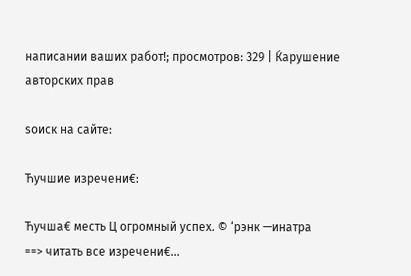написании ваших работ!; просмотров: 329 | Ќарушение авторских прав

ѕоиск на сайте:

Ћучшие изречени€:

Ћучша€ месть Ц огромный успех. © ‘рэнк —инатра
==> читать все изречени€...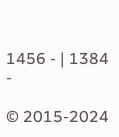1456 - | 1384 -

© 2015-2024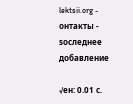lektsii.org -  онтакты - ѕоследнее добавление

√ен: 0.01 с.